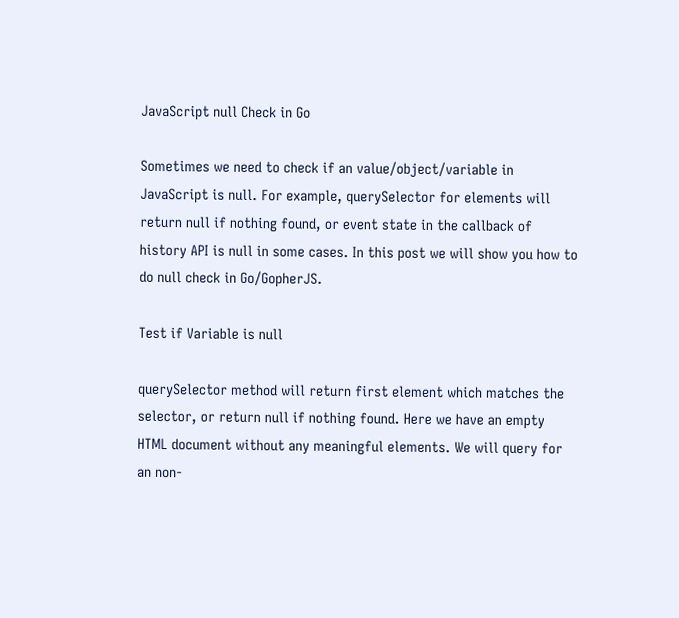JavaScript null Check in Go

Sometimes we need to check if an value/object/variable in JavaScript is null. For example, querySelector for elements will return null if nothing found, or event state in the callback of history API is null in some cases. In this post we will show you how to do null check in Go/GopherJS.

Test if Variable is null

querySelector method will return first element which matches the selector, or return null if nothing found. Here we have an empty HTML document without any meaningful elements. We will query for an non-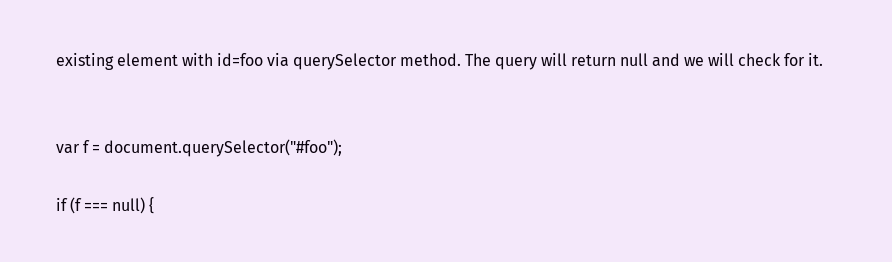existing element with id=foo via querySelector method. The query will return null and we will check for it.


var f = document.querySelector("#foo");

if (f === null) {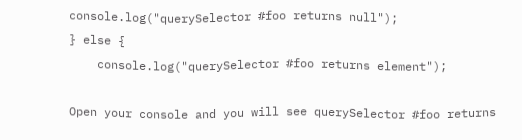console.log("querySelector #foo returns null");
} else {
    console.log("querySelector #foo returns element");

Open your console and you will see querySelector #foo returns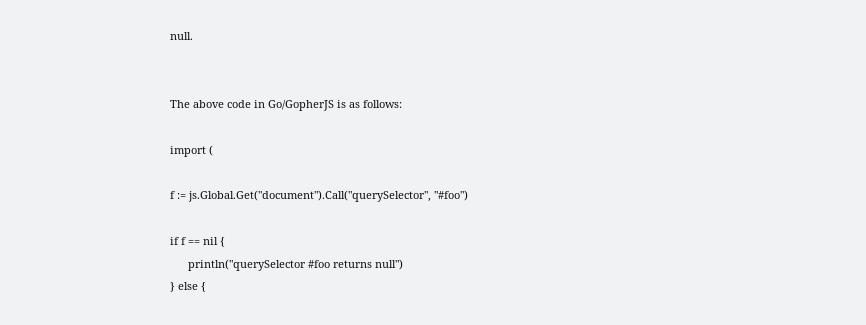null.


The above code in Go/GopherJS is as follows:

import (

f := js.Global.Get("document").Call("querySelector", "#foo")

if f == nil {
      println("querySelector #foo returns null")
} else {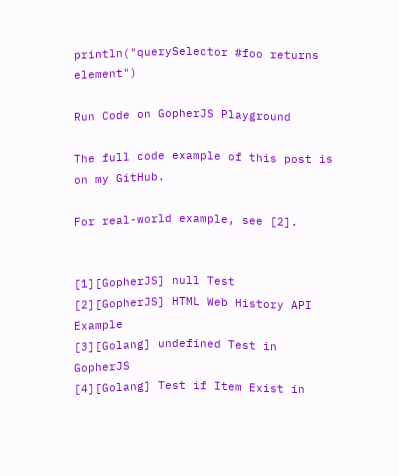println("querySelector #foo returns element")

Run Code on GopherJS Playground

The full code example of this post is on my GitHub.

For real-world example, see [2].


[1][GopherJS] null Test
[2][GopherJS] HTML Web History API Example
[3][Golang] undefined Test in GopherJS
[4][Golang] Test if Item Exist in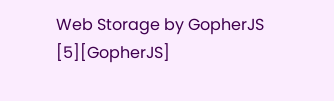Web Storage by GopherJS
[5][GopherJS]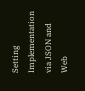Setting Implementation via JSON and Web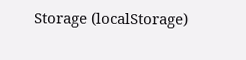Storage (localStorage)